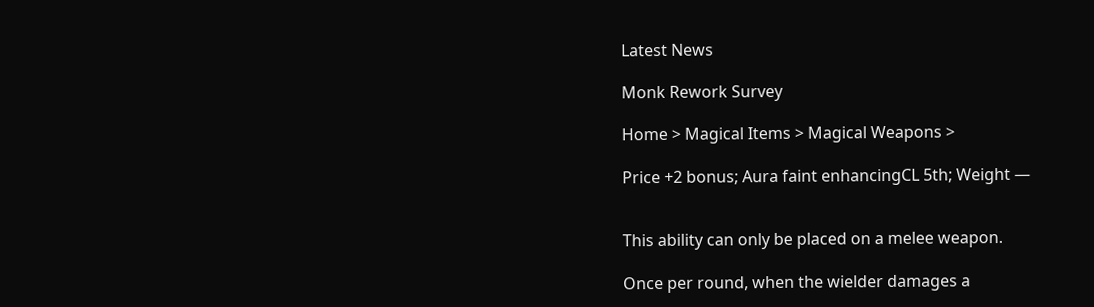Latest News

Monk Rework Survey

Home > Magical Items > Magical Weapons >

Price +2 bonus; Aura faint enhancingCL 5th; Weight —


This ability can only be placed on a melee weapon.

Once per round, when the wielder damages a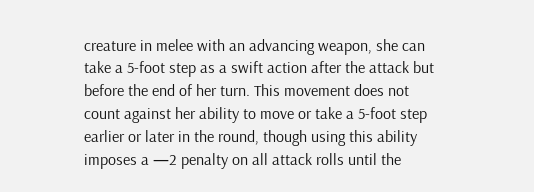creature in melee with an advancing weapon, she can take a 5-foot step as a swift action after the attack but before the end of her turn. This movement does not count against her ability to move or take a 5-foot step earlier or later in the round, though using this ability imposes a —2 penalty on all attack rolls until the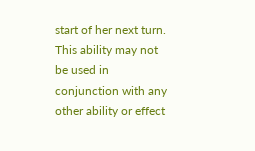start of her next turn. This ability may not be used in conjunction with any other ability or effect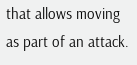that allows moving as part of an attack.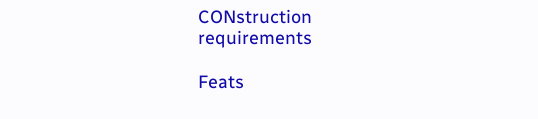CONstruction requirements

Feats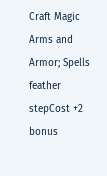Craft Magic Arms and Armor; Spells feather stepCost +2 bonus